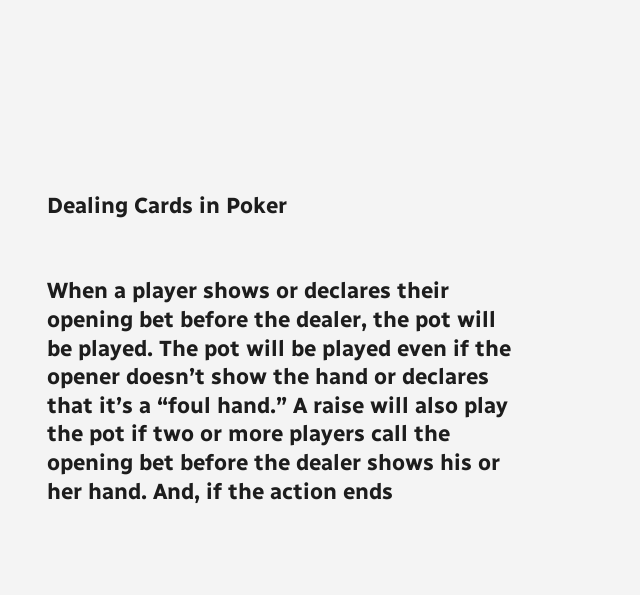Dealing Cards in Poker


When a player shows or declares their opening bet before the dealer, the pot will be played. The pot will be played even if the opener doesn’t show the hand or declares that it’s a “foul hand.” A raise will also play the pot if two or more players call the opening bet before the dealer shows his or her hand. And, if the action ends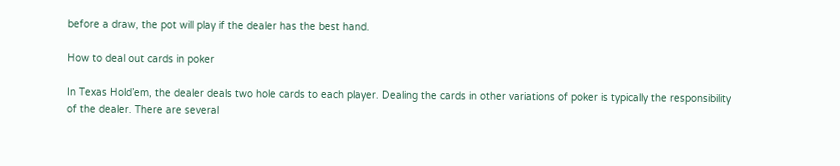before a draw, the pot will play if the dealer has the best hand.

How to deal out cards in poker

In Texas Hold’em, the dealer deals two hole cards to each player. Dealing the cards in other variations of poker is typically the responsibility of the dealer. There are several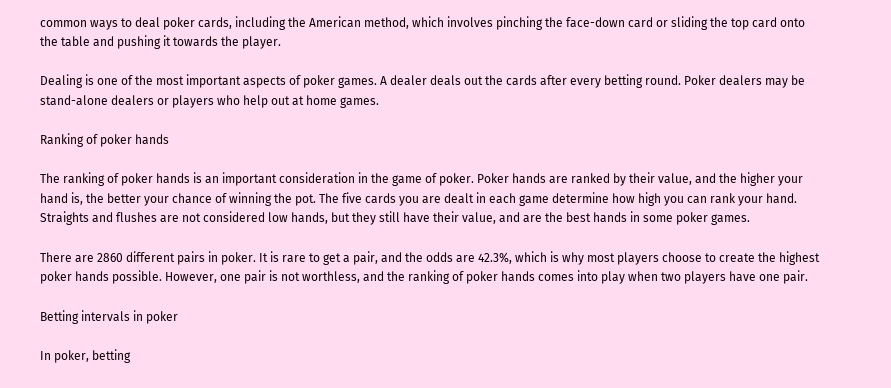common ways to deal poker cards, including the American method, which involves pinching the face-down card or sliding the top card onto the table and pushing it towards the player.

Dealing is one of the most important aspects of poker games. A dealer deals out the cards after every betting round. Poker dealers may be stand-alone dealers or players who help out at home games.

Ranking of poker hands

The ranking of poker hands is an important consideration in the game of poker. Poker hands are ranked by their value, and the higher your hand is, the better your chance of winning the pot. The five cards you are dealt in each game determine how high you can rank your hand. Straights and flushes are not considered low hands, but they still have their value, and are the best hands in some poker games.

There are 2860 different pairs in poker. It is rare to get a pair, and the odds are 42.3%, which is why most players choose to create the highest poker hands possible. However, one pair is not worthless, and the ranking of poker hands comes into play when two players have one pair.

Betting intervals in poker

In poker, betting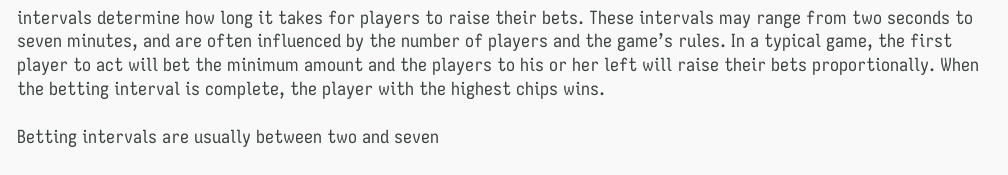intervals determine how long it takes for players to raise their bets. These intervals may range from two seconds to seven minutes, and are often influenced by the number of players and the game’s rules. In a typical game, the first player to act will bet the minimum amount and the players to his or her left will raise their bets proportionally. When the betting interval is complete, the player with the highest chips wins.

Betting intervals are usually between two and seven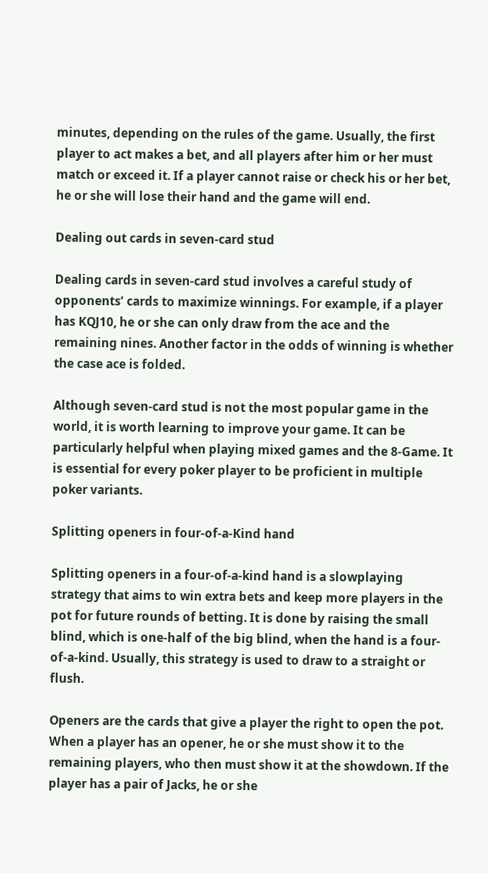minutes, depending on the rules of the game. Usually, the first player to act makes a bet, and all players after him or her must match or exceed it. If a player cannot raise or check his or her bet, he or she will lose their hand and the game will end.

Dealing out cards in seven-card stud

Dealing cards in seven-card stud involves a careful study of opponents’ cards to maximize winnings. For example, if a player has KQJ10, he or she can only draw from the ace and the remaining nines. Another factor in the odds of winning is whether the case ace is folded.

Although seven-card stud is not the most popular game in the world, it is worth learning to improve your game. It can be particularly helpful when playing mixed games and the 8-Game. It is essential for every poker player to be proficient in multiple poker variants.

Splitting openers in four-of-a-Kind hand

Splitting openers in a four-of-a-kind hand is a slowplaying strategy that aims to win extra bets and keep more players in the pot for future rounds of betting. It is done by raising the small blind, which is one-half of the big blind, when the hand is a four-of-a-kind. Usually, this strategy is used to draw to a straight or flush.

Openers are the cards that give a player the right to open the pot. When a player has an opener, he or she must show it to the remaining players, who then must show it at the showdown. If the player has a pair of Jacks, he or she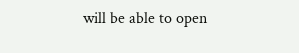will be able to open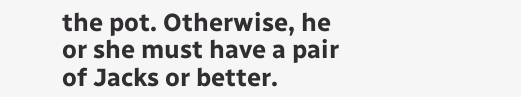the pot. Otherwise, he or she must have a pair of Jacks or better.